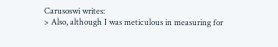Carusoswi writes:
> Also, although I was meticulous in measuring for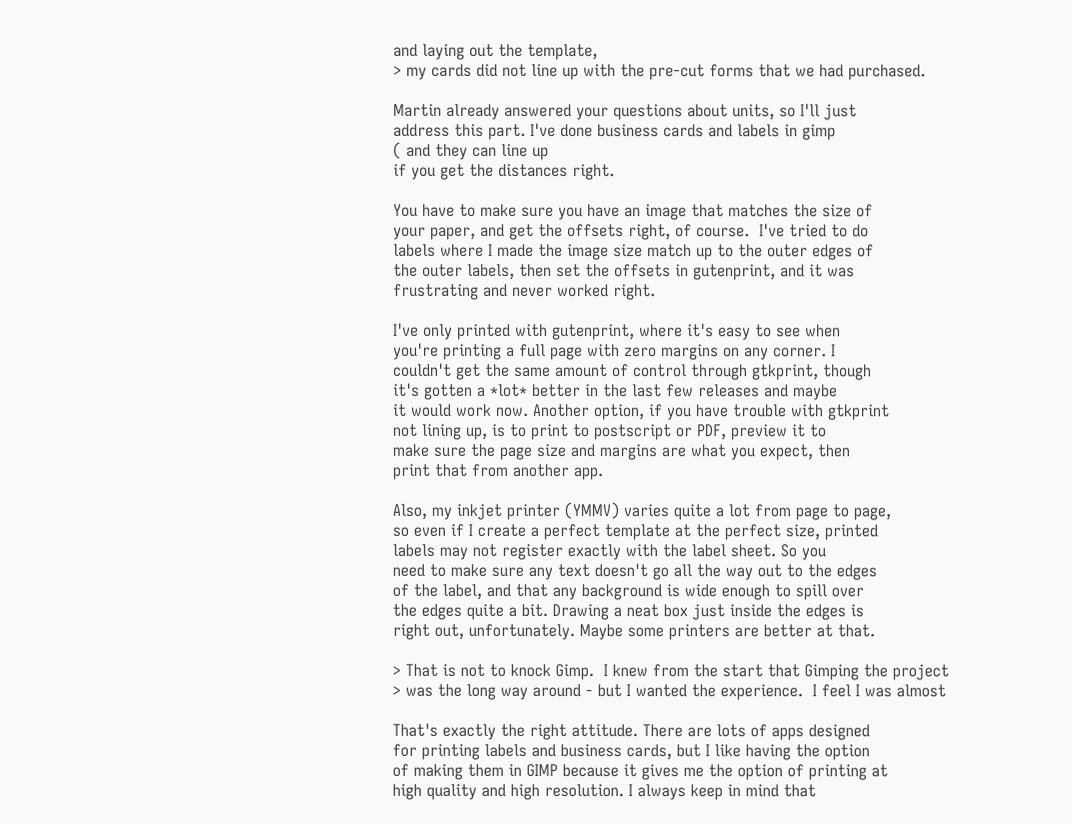and laying out the template,
> my cards did not line up with the pre-cut forms that we had purchased.

Martin already answered your questions about units, so I'll just
address this part. I've done business cards and labels in gimp
( and they can line up
if you get the distances right.

You have to make sure you have an image that matches the size of
your paper, and get the offsets right, of course.  I've tried to do
labels where I made the image size match up to the outer edges of
the outer labels, then set the offsets in gutenprint, and it was
frustrating and never worked right.

I've only printed with gutenprint, where it's easy to see when
you're printing a full page with zero margins on any corner. I
couldn't get the same amount of control through gtkprint, though
it's gotten a *lot* better in the last few releases and maybe
it would work now. Another option, if you have trouble with gtkprint
not lining up, is to print to postscript or PDF, preview it to
make sure the page size and margins are what you expect, then
print that from another app.

Also, my inkjet printer (YMMV) varies quite a lot from page to page,
so even if I create a perfect template at the perfect size, printed
labels may not register exactly with the label sheet. So you
need to make sure any text doesn't go all the way out to the edges
of the label, and that any background is wide enough to spill over
the edges quite a bit. Drawing a neat box just inside the edges is
right out, unfortunately. Maybe some printers are better at that.

> That is not to knock Gimp.  I knew from the start that Gimping the project
> was the long way around - but I wanted the experience.  I feel I was almost

That's exactly the right attitude. There are lots of apps designed
for printing labels and business cards, but I like having the option
of making them in GIMP because it gives me the option of printing at
high quality and high resolution. I always keep in mind that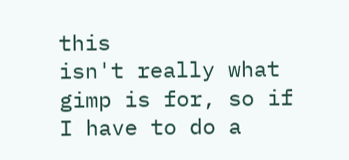this
isn't really what gimp is for, so if I have to do a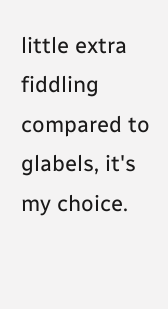little extra
fiddling compared to glabels, it's my choice.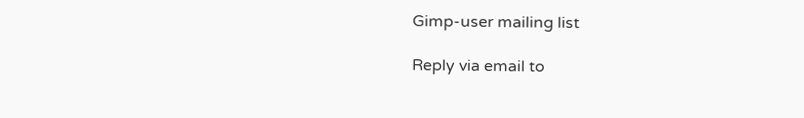Gimp-user mailing list

Reply via email to